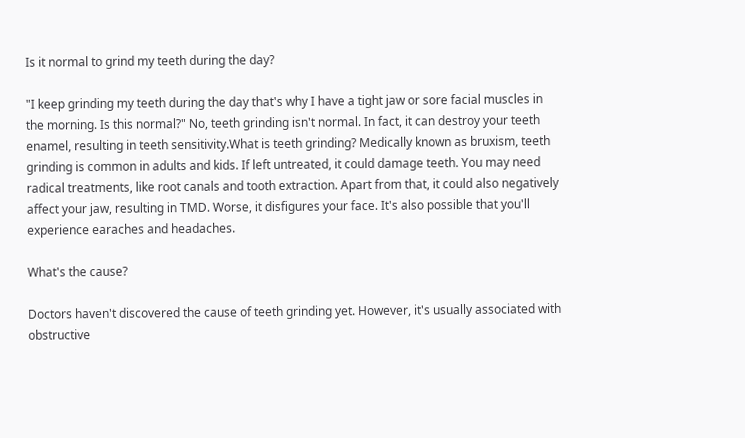Is it normal to grind my teeth during the day?

"I keep grinding my teeth during the day that's why I have a tight jaw or sore facial muscles in the morning. Is this normal?" No, teeth grinding isn't normal. In fact, it can destroy your teeth enamel, resulting in teeth sensitivity.What is teeth grinding? Medically known as bruxism, teeth grinding is common in adults and kids. If left untreated, it could damage teeth. You may need radical treatments, like root canals and tooth extraction. Apart from that, it could also negatively affect your jaw, resulting in TMD. Worse, it disfigures your face. It's also possible that you'll experience earaches and headaches.

What's the cause?

Doctors haven't discovered the cause of teeth grinding yet. However, it's usually associated with obstructive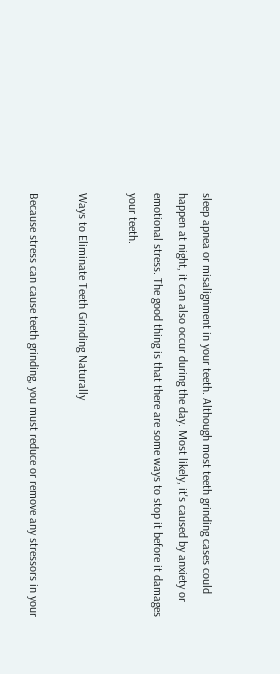sleep apnea or misalignment in your teeth. Although most teeth grinding cases could happen at night, it can also occur during the day. Most likely, it's caused by anxiety or emotional stress. The good thing is that there are some ways to stop it before it damages your teeth.

Ways to Eliminate Teeth Grinding Naturally

Because stress can cause teeth grinding, you must reduce or remove any stressors in your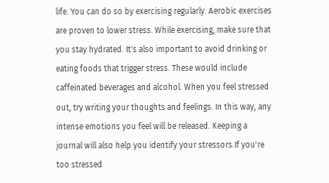life. You can do so by exercising regularly. Aerobic exercises are proven to lower stress. While exercising, make sure that you stay hydrated. It's also important to avoid drinking or eating foods that trigger stress. These would include caffeinated beverages and alcohol. When you feel stressed out, try writing your thoughts and feelings. In this way, any intense emotions you feel will be released. Keeping a journal will also help you identify your stressors.If you're too stressed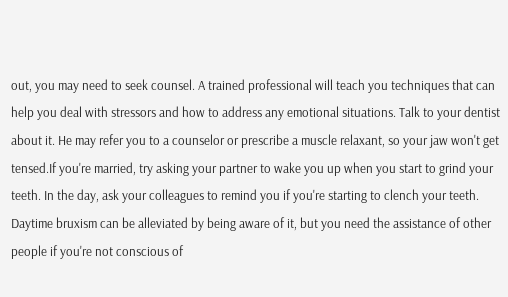out, you may need to seek counsel. A trained professional will teach you techniques that can help you deal with stressors and how to address any emotional situations. Talk to your dentist about it. He may refer you to a counselor or prescribe a muscle relaxant, so your jaw won't get tensed.If you're married, try asking your partner to wake you up when you start to grind your teeth. In the day, ask your colleagues to remind you if you're starting to clench your teeth. Daytime bruxism can be alleviated by being aware of it, but you need the assistance of other people if you're not conscious of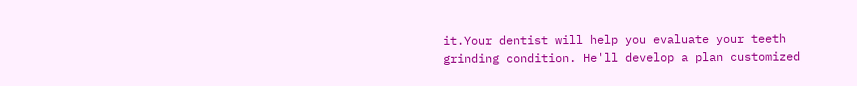it.Your dentist will help you evaluate your teeth grinding condition. He'll develop a plan customized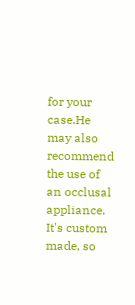for your case.He may also recommend the use of an occlusal appliance. It's custom made, so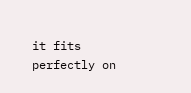it fits perfectly on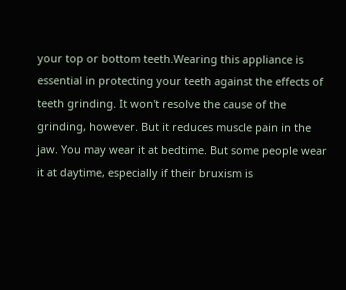your top or bottom teeth.Wearing this appliance is essential in protecting your teeth against the effects of teeth grinding. It won't resolve the cause of the grinding, however. But it reduces muscle pain in the jaw. You may wear it at bedtime. But some people wear it at daytime, especially if their bruxism is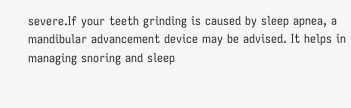severe.If your teeth grinding is caused by sleep apnea, a mandibular advancement device may be advised. It helps in managing snoring and sleep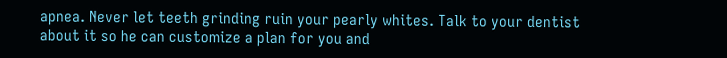apnea. Never let teeth grinding ruin your pearly whites. Talk to your dentist about it so he can customize a plan for you and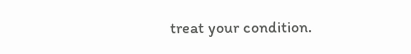treat your condition.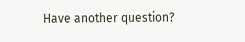Have another question?